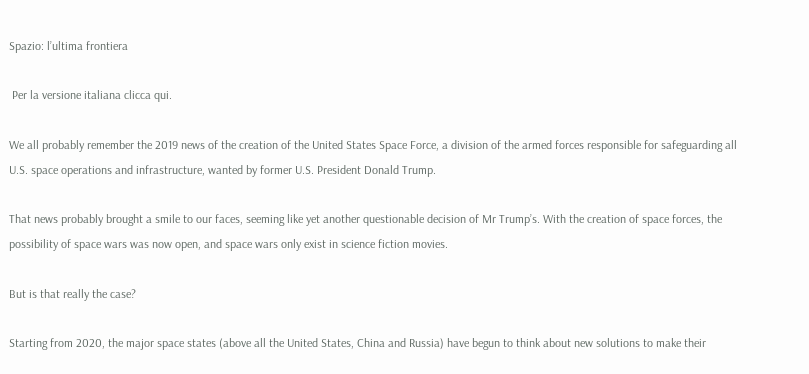Spazio: l’ultima frontiera

 Per la versione italiana clicca qui.

We all probably remember the 2019 news of the creation of the United States Space Force, a division of the armed forces responsible for safeguarding all U.S. space operations and infrastructure, wanted by former U.S. President Donald Trump.

That news probably brought a smile to our faces, seeming like yet another questionable decision of Mr Trump’s. With the creation of space forces, the possibility of space wars was now open, and space wars only exist in science fiction movies.

But is that really the case?

Starting from 2020, the major space states (above all the United States, China and Russia) have begun to think about new solutions to make their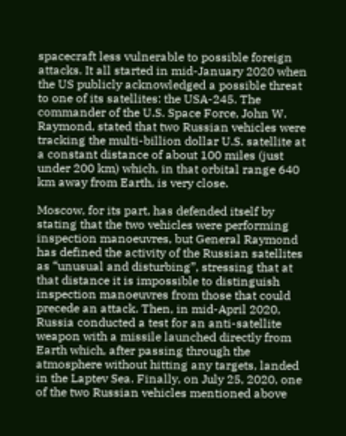spacecraft less vulnerable to possible foreign attacks. It all started in mid-January 2020 when the US publicly acknowledged a possible threat to one of its satellites: the USA-245. The commander of the U.S. Space Force, John W. Raymond, stated that two Russian vehicles were tracking the multi-billion dollar U.S. satellite at a constant distance of about 100 miles (just under 200 km) which, in that orbital range 640 km away from Earth, is very close.

Moscow, for its part, has defended itself by stating that the two vehicles were performing inspection manoeuvres, but General Raymond has defined the activity of the Russian satellites as “unusual and disturbing”, stressing that at that distance it is impossible to distinguish inspection manoeuvres from those that could precede an attack. Then, in mid-April 2020, Russia conducted a test for an anti-satellite weapon with a missile launched directly from Earth which, after passing through the atmosphere without hitting any targets, landed in the Laptev Sea. Finally, on July 25, 2020, one of the two Russian vehicles mentioned above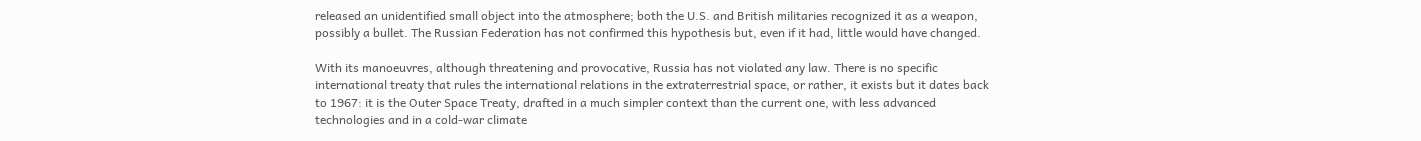released an unidentified small object into the atmosphere; both the U.S. and British militaries recognized it as a weapon, possibly a bullet. The Russian Federation has not confirmed this hypothesis but, even if it had, little would have changed.

With its manoeuvres, although threatening and provocative, Russia has not violated any law. There is no specific international treaty that rules the international relations in the extraterrestrial space, or rather, it exists but it dates back to 1967: it is the Outer Space Treaty, drafted in a much simpler context than the current one, with less advanced technologies and in a cold-war climate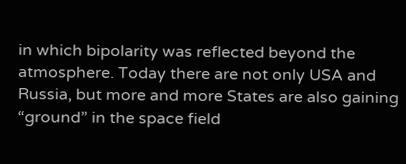in which bipolarity was reflected beyond the atmosphere. Today there are not only USA and Russia, but more and more States are also gaining “ground” in the space field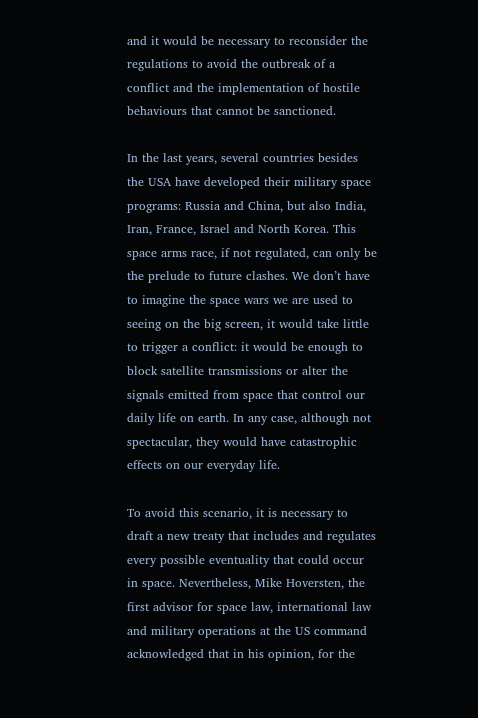and it would be necessary to reconsider the regulations to avoid the outbreak of a conflict and the implementation of hostile behaviours that cannot be sanctioned.

In the last years, several countries besides the USA have developed their military space programs: Russia and China, but also India, Iran, France, Israel and North Korea. This space arms race, if not regulated, can only be the prelude to future clashes. We don’t have to imagine the space wars we are used to seeing on the big screen, it would take little to trigger a conflict: it would be enough to block satellite transmissions or alter the signals emitted from space that control our daily life on earth. In any case, although not spectacular, they would have catastrophic effects on our everyday life.

To avoid this scenario, it is necessary to draft a new treaty that includes and regulates every possible eventuality that could occur in space. Nevertheless, Mike Hoversten, the first advisor for space law, international law and military operations at the US command acknowledged that in his opinion, for the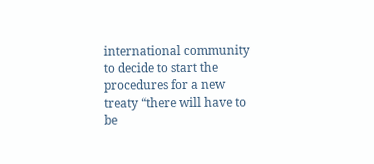international community to decide to start the procedures for a new treaty “there will have to be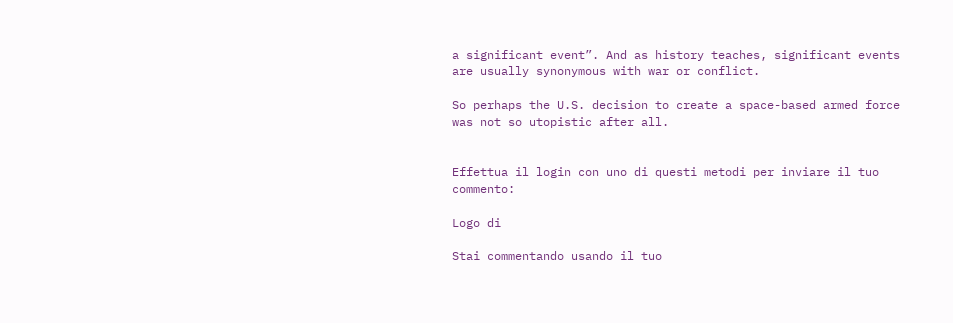a significant event”. And as history teaches, significant events are usually synonymous with war or conflict.

So perhaps the U.S. decision to create a space-based armed force was not so utopistic after all.


Effettua il login con uno di questi metodi per inviare il tuo commento:

Logo di

Stai commentando usando il tuo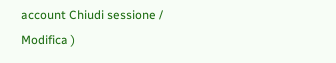account Chiudi sessione /  Modifica )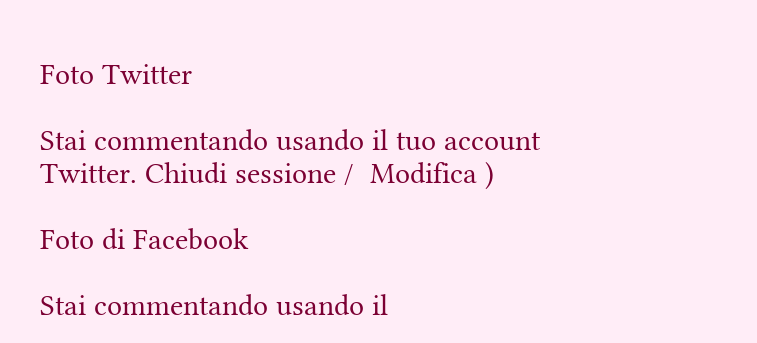Foto Twitter

Stai commentando usando il tuo account Twitter. Chiudi sessione /  Modifica )

Foto di Facebook

Stai commentando usando il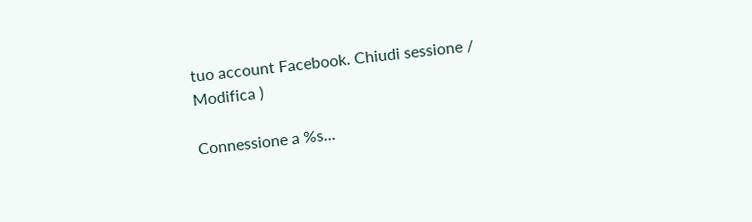tuo account Facebook. Chiudi sessione /  Modifica )

Connessione a %s...